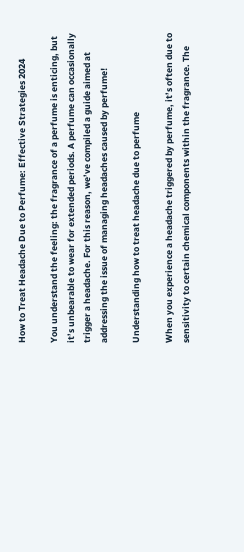How to Treat Headache Due to Perfume: Effective Strategies 2024

You understand the feeling: the fragrance of a perfume is enticing, but it’s unbearable to wear for extended periods. A perfume can occasionally trigger a headache. For this reason, we’ve compiled a guide aimed at addressing the issue of managing headaches caused by perfume!

Understanding how to treat headache due to perfume

When you experience a headache triggered by perfume, it’s often due to sensitivity to certain chemical components within the fragrance. The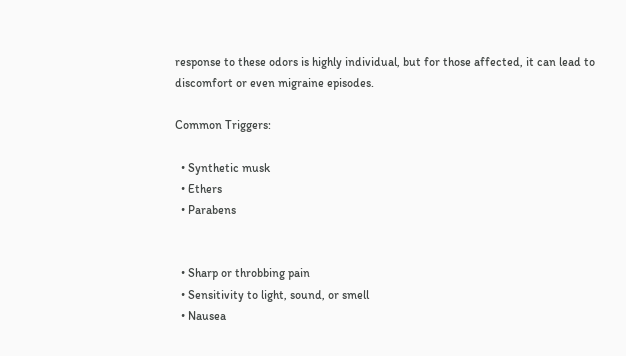response to these odors is highly individual, but for those affected, it can lead to discomfort or even migraine episodes.

Common Triggers:

  • Synthetic musk
  • Ethers
  • Parabens


  • Sharp or throbbing pain
  • Sensitivity to light, sound, or smell
  • Nausea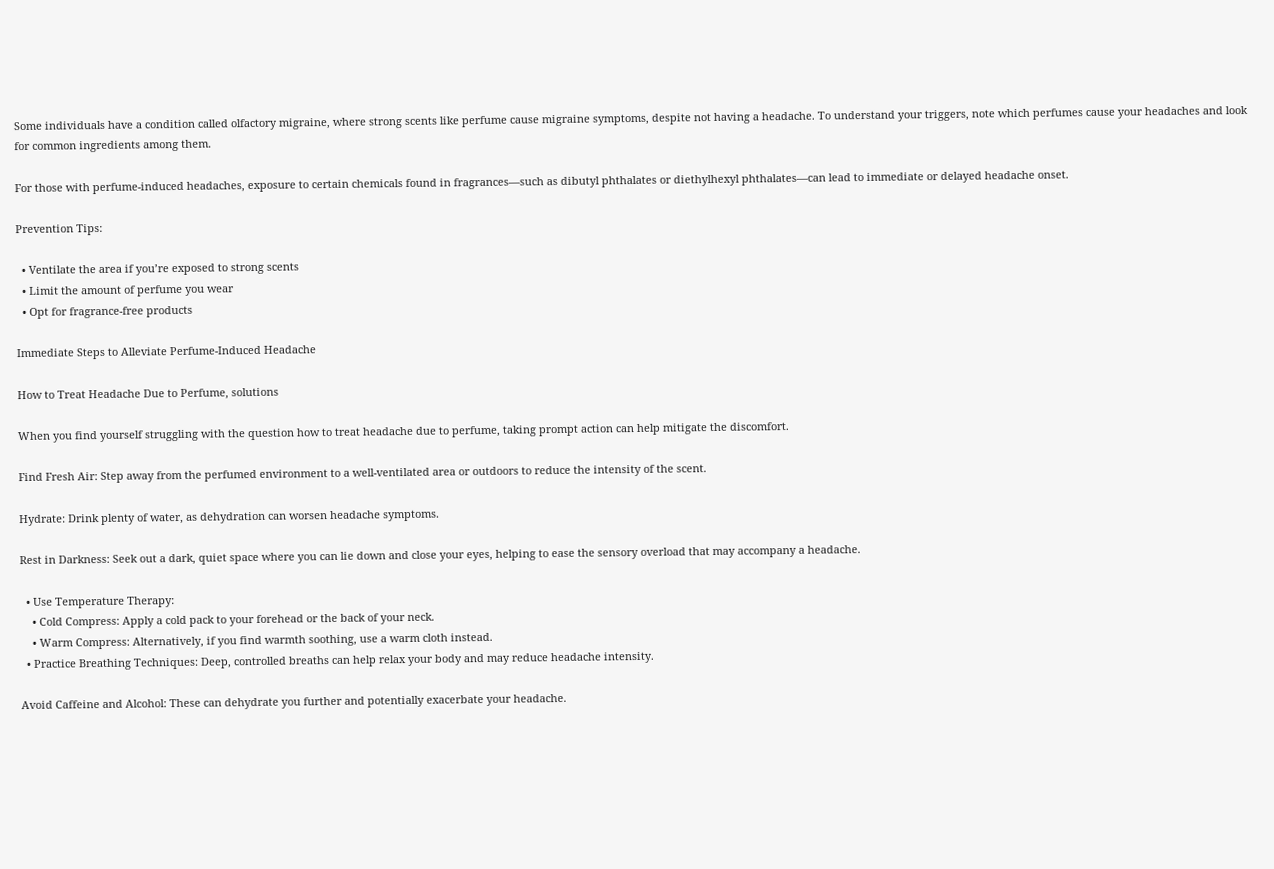Some individuals have a condition called olfactory migraine, where strong scents like perfume cause migraine symptoms, despite not having a headache. To understand your triggers, note which perfumes cause your headaches and look for common ingredients among them.

For those with perfume-induced headaches, exposure to certain chemicals found in fragrances—such as dibutyl phthalates or diethylhexyl phthalates—can lead to immediate or delayed headache onset.

Prevention Tips:

  • Ventilate the area if you’re exposed to strong scents
  • Limit the amount of perfume you wear
  • Opt for fragrance-free products

Immediate Steps to Alleviate Perfume-Induced Headache

How to Treat Headache Due to Perfume, solutions

When you find yourself struggling with the question how to treat headache due to perfume, taking prompt action can help mitigate the discomfort.

Find Fresh Air: Step away from the perfumed environment to a well-ventilated area or outdoors to reduce the intensity of the scent.

Hydrate: Drink plenty of water, as dehydration can worsen headache symptoms.

Rest in Darkness: Seek out a dark, quiet space where you can lie down and close your eyes, helping to ease the sensory overload that may accompany a headache.

  • Use Temperature Therapy:
    • Cold Compress: Apply a cold pack to your forehead or the back of your neck.
    • Warm Compress: Alternatively, if you find warmth soothing, use a warm cloth instead.
  • Practice Breathing Techniques: Deep, controlled breaths can help relax your body and may reduce headache intensity.

Avoid Caffeine and Alcohol: These can dehydrate you further and potentially exacerbate your headache.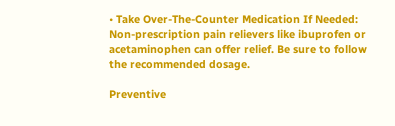• Take Over-The-Counter Medication If Needed: Non-prescription pain relievers like ibuprofen or acetaminophen can offer relief. Be sure to follow the recommended dosage.

Preventive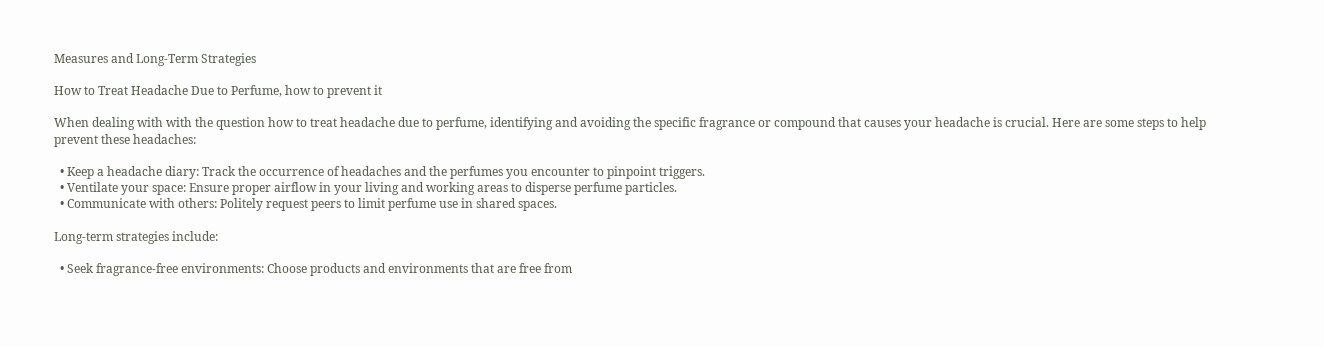Measures and Long-Term Strategies

How to Treat Headache Due to Perfume, how to prevent it

When dealing with with the question how to treat headache due to perfume, identifying and avoiding the specific fragrance or compound that causes your headache is crucial. Here are some steps to help prevent these headaches:

  • Keep a headache diary: Track the occurrence of headaches and the perfumes you encounter to pinpoint triggers.
  • Ventilate your space: Ensure proper airflow in your living and working areas to disperse perfume particles.
  • Communicate with others: Politely request peers to limit perfume use in shared spaces.

Long-term strategies include:

  • Seek fragrance-free environments: Choose products and environments that are free from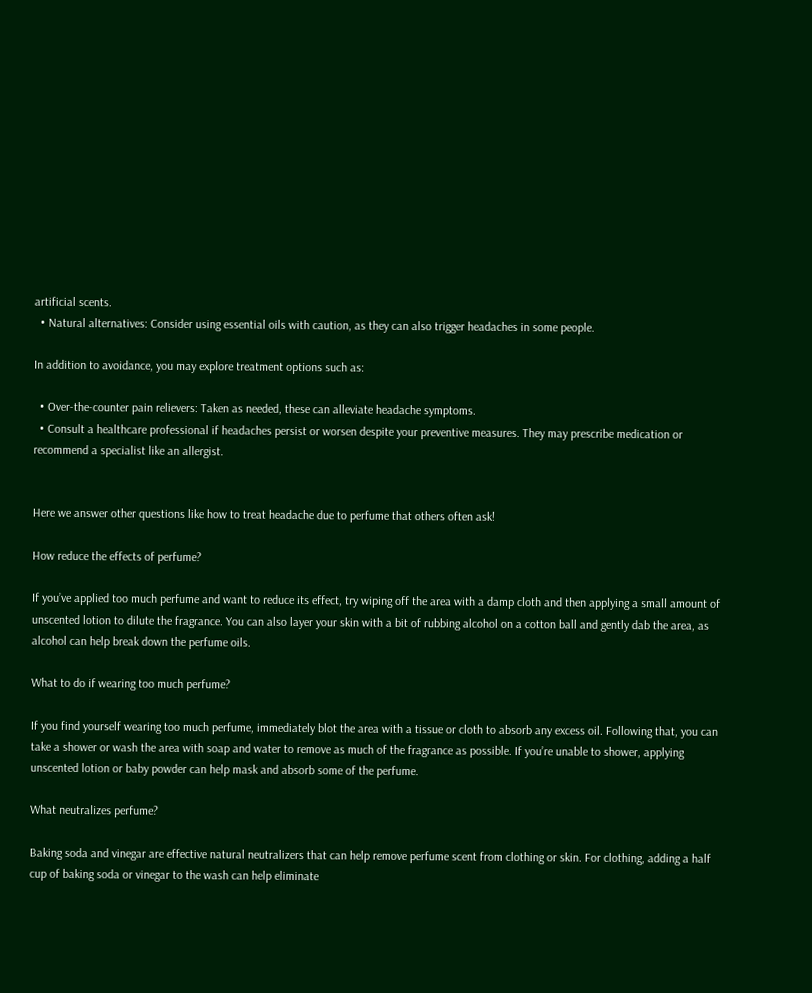artificial scents.
  • Natural alternatives: Consider using essential oils with caution, as they can also trigger headaches in some people.

In addition to avoidance, you may explore treatment options such as:

  • Over-the-counter pain relievers: Taken as needed, these can alleviate headache symptoms.
  • Consult a healthcare professional if headaches persist or worsen despite your preventive measures. They may prescribe medication or recommend a specialist like an allergist.


Here we answer other questions like how to treat headache due to perfume that others often ask!

How reduce the effects of perfume?

If you’ve applied too much perfume and want to reduce its effect, try wiping off the area with a damp cloth and then applying a small amount of unscented lotion to dilute the fragrance. You can also layer your skin with a bit of rubbing alcohol on a cotton ball and gently dab the area, as alcohol can help break down the perfume oils.

What to do if wearing too much perfume?

If you find yourself wearing too much perfume, immediately blot the area with a tissue or cloth to absorb any excess oil. Following that, you can take a shower or wash the area with soap and water to remove as much of the fragrance as possible. If you’re unable to shower, applying unscented lotion or baby powder can help mask and absorb some of the perfume.

What neutralizes perfume?

Baking soda and vinegar are effective natural neutralizers that can help remove perfume scent from clothing or skin. For clothing, adding a half cup of baking soda or vinegar to the wash can help eliminate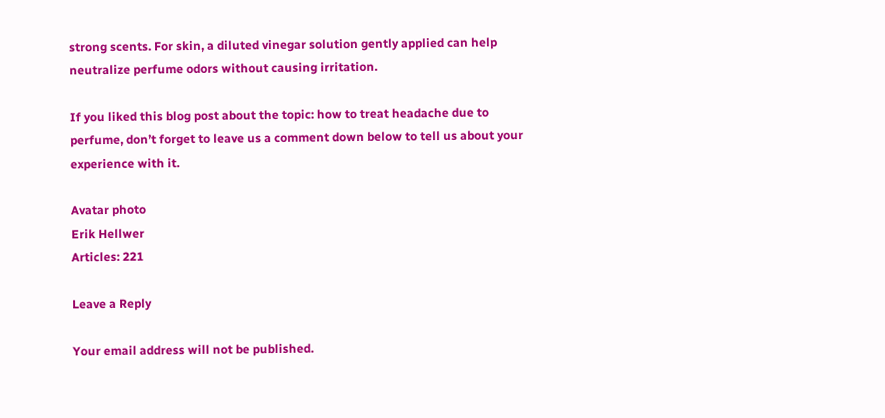strong scents. For skin, a diluted vinegar solution gently applied can help neutralize perfume odors without causing irritation.

If you liked this blog post about the topic: how to treat headache due to perfume, don’t forget to leave us a comment down below to tell us about your experience with it.

Avatar photo
Erik Hellwer
Articles: 221

Leave a Reply

Your email address will not be published.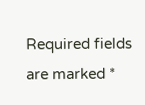Required fields are marked *